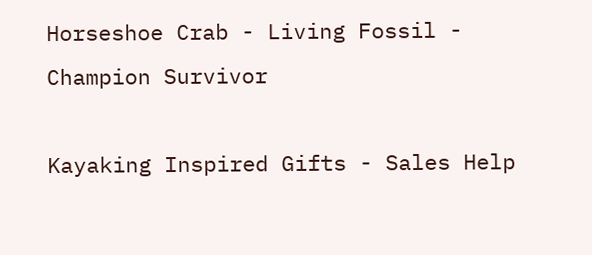Horseshoe Crab - Living Fossil - Champion Survivor

Kayaking Inspired Gifts - Sales Help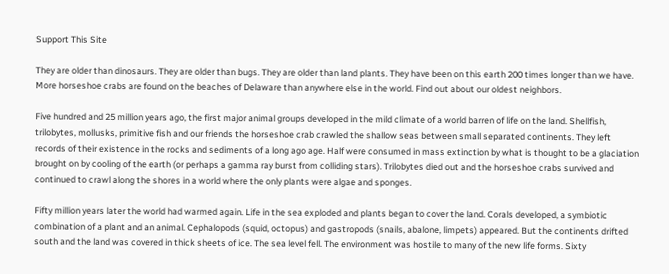Support This Site

They are older than dinosaurs. They are older than bugs. They are older than land plants. They have been on this earth 200 times longer than we have. More horseshoe crabs are found on the beaches of Delaware than anywhere else in the world. Find out about our oldest neighbors.

Five hundred and 25 million years ago, the first major animal groups developed in the mild climate of a world barren of life on the land. Shellfish, trilobytes, mollusks, primitive fish and our friends the horseshoe crab crawled the shallow seas between small separated continents. They left records of their existence in the rocks and sediments of a long ago age. Half were consumed in mass extinction by what is thought to be a glaciation brought on by cooling of the earth (or perhaps a gamma ray burst from colliding stars). Trilobytes died out and the horseshoe crabs survived and continued to crawl along the shores in a world where the only plants were algae and sponges.

Fifty million years later the world had warmed again. Life in the sea exploded and plants began to cover the land. Corals developed, a symbiotic combination of a plant and an animal. Cephalopods (squid, octopus) and gastropods (snails, abalone, limpets) appeared. But the continents drifted south and the land was covered in thick sheets of ice. The sea level fell. The environment was hostile to many of the new life forms. Sixty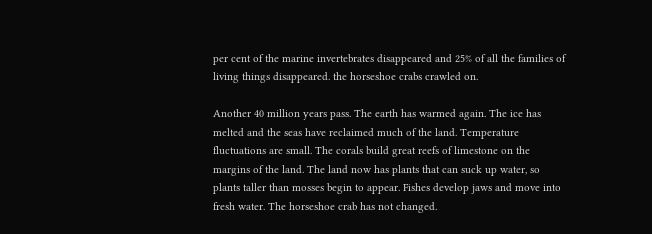per cent of the marine invertebrates disappeared and 25% of all the families of living things disappeared. the horseshoe crabs crawled on.

Another 40 million years pass. The earth has warmed again. The ice has melted and the seas have reclaimed much of the land. Temperature fluctuations are small. The corals build great reefs of limestone on the margins of the land. The land now has plants that can suck up water, so plants taller than mosses begin to appear. Fishes develop jaws and move into fresh water. The horseshoe crab has not changed.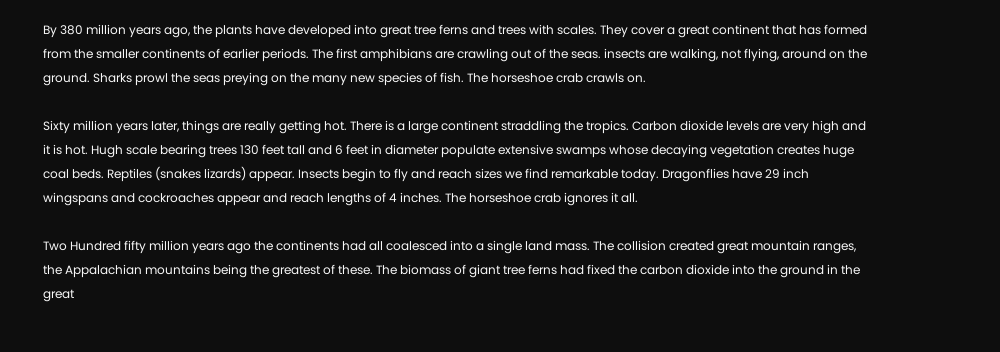By 380 million years ago, the plants have developed into great tree ferns and trees with scales. They cover a great continent that has formed from the smaller continents of earlier periods. The first amphibians are crawling out of the seas. insects are walking, not flying, around on the ground. Sharks prowl the seas preying on the many new species of fish. The horseshoe crab crawls on.

Sixty million years later, things are really getting hot. There is a large continent straddling the tropics. Carbon dioxide levels are very high and it is hot. Hugh scale bearing trees 130 feet tall and 6 feet in diameter populate extensive swamps whose decaying vegetation creates huge coal beds. Reptiles (snakes lizards) appear. Insects begin to fly and reach sizes we find remarkable today. Dragonflies have 29 inch wingspans and cockroaches appear and reach lengths of 4 inches. The horseshoe crab ignores it all.

Two Hundred fifty million years ago the continents had all coalesced into a single land mass. The collision created great mountain ranges, the Appalachian mountains being the greatest of these. The biomass of giant tree ferns had fixed the carbon dioxide into the ground in the great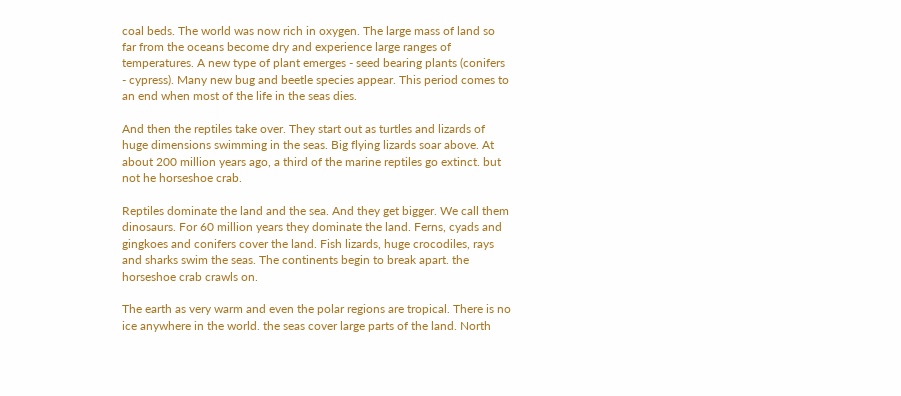coal beds. The world was now rich in oxygen. The large mass of land so far from the oceans become dry and experience large ranges of temperatures. A new type of plant emerges - seed bearing plants (conifers - cypress). Many new bug and beetle species appear. This period comes to an end when most of the life in the seas dies.

And then the reptiles take over. They start out as turtles and lizards of huge dimensions swimming in the seas. Big flying lizards soar above. At about 200 million years ago, a third of the marine reptiles go extinct. but not he horseshoe crab.

Reptiles dominate the land and the sea. And they get bigger. We call them dinosaurs. For 60 million years they dominate the land. Ferns, cyads and gingkoes and conifers cover the land. Fish lizards, huge crocodiles, rays and sharks swim the seas. The continents begin to break apart. the horseshoe crab crawls on.

The earth as very warm and even the polar regions are tropical. There is no ice anywhere in the world. the seas cover large parts of the land. North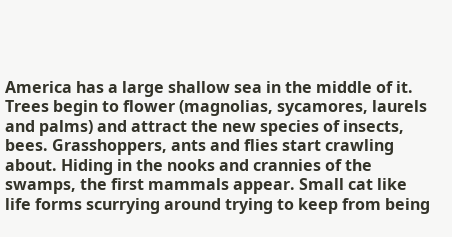America has a large shallow sea in the middle of it. Trees begin to flower (magnolias, sycamores, laurels and palms) and attract the new species of insects, bees. Grasshoppers, ants and flies start crawling about. Hiding in the nooks and crannies of the swamps, the first mammals appear. Small cat like life forms scurrying around trying to keep from being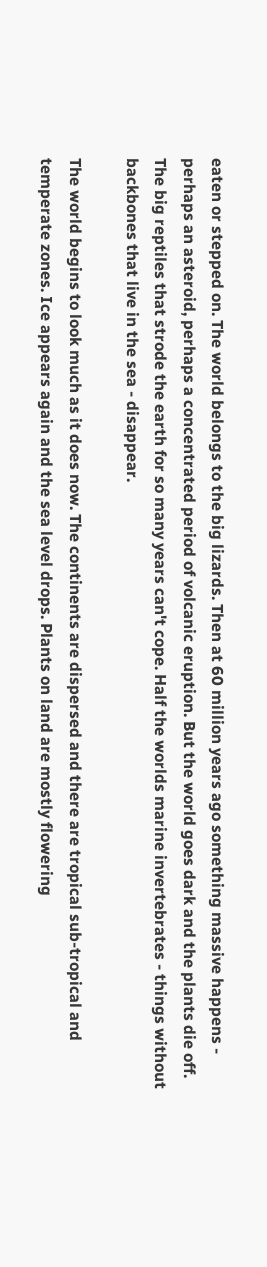eaten or stepped on. The world belongs to the big lizards. Then at 60 million years ago something massive happens - perhaps an asteroid, perhaps a concentrated period of volcanic eruption. But the world goes dark and the plants die off. The big reptiles that strode the earth for so many years can't cope. Half the worlds marine invertebrates - things without backbones that live in the sea - disappear.

The world begins to look much as it does now. The continents are dispersed and there are tropical sub-tropical and temperate zones. Ice appears again and the sea level drops. Plants on land are mostly flowering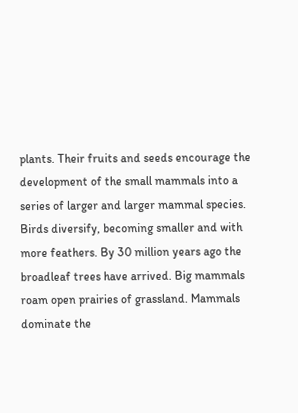plants. Their fruits and seeds encourage the development of the small mammals into a series of larger and larger mammal species. Birds diversify, becoming smaller and with more feathers. By 30 million years ago the broadleaf trees have arrived. Big mammals roam open prairies of grassland. Mammals dominate the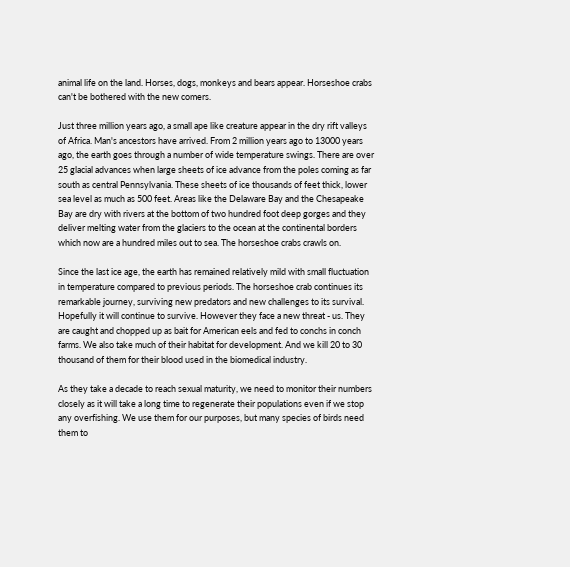animal life on the land. Horses, dogs, monkeys and bears appear. Horseshoe crabs can't be bothered with the new comers.

Just three million years ago, a small ape like creature appear in the dry rift valleys of Africa. Man's ancestors have arrived. From 2 million years ago to 13000 years ago, the earth goes through a number of wide temperature swings. There are over 25 glacial advances when large sheets of ice advance from the poles coming as far south as central Pennsylvania. These sheets of ice thousands of feet thick, lower sea level as much as 500 feet. Areas like the Delaware Bay and the Chesapeake Bay are dry with rivers at the bottom of two hundred foot deep gorges and they deliver melting water from the glaciers to the ocean at the continental borders which now are a hundred miles out to sea. The horseshoe crabs crawls on.

Since the last ice age, the earth has remained relatively mild with small fluctuation in temperature compared to previous periods. The horseshoe crab continues its remarkable journey, surviving new predators and new challenges to its survival. Hopefully it will continue to survive. However they face a new threat - us. They are caught and chopped up as bait for American eels and fed to conchs in conch farms. We also take much of their habitat for development. And we kill 20 to 30 thousand of them for their blood used in the biomedical industry.

As they take a decade to reach sexual maturity, we need to monitor their numbers closely as it will take a long time to regenerate their populations even if we stop any overfishing. We use them for our purposes, but many species of birds need them to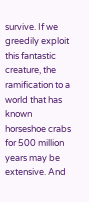survive. If we greedily exploit this fantastic creature, the ramification to a world that has known horseshoe crabs for 500 million years may be extensive. And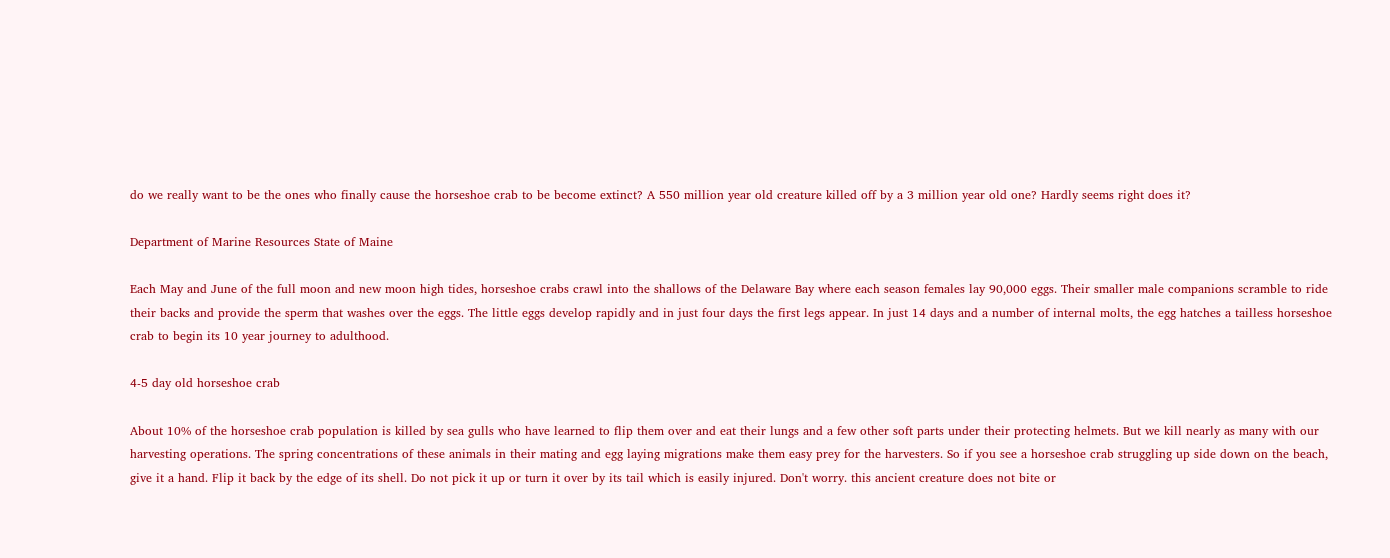do we really want to be the ones who finally cause the horseshoe crab to be become extinct? A 550 million year old creature killed off by a 3 million year old one? Hardly seems right does it?

Department of Marine Resources State of Maine

Each May and June of the full moon and new moon high tides, horseshoe crabs crawl into the shallows of the Delaware Bay where each season females lay 90,000 eggs. Their smaller male companions scramble to ride their backs and provide the sperm that washes over the eggs. The little eggs develop rapidly and in just four days the first legs appear. In just 14 days and a number of internal molts, the egg hatches a tailless horseshoe crab to begin its 10 year journey to adulthood.

4-5 day old horseshoe crab

About 10% of the horseshoe crab population is killed by sea gulls who have learned to flip them over and eat their lungs and a few other soft parts under their protecting helmets. But we kill nearly as many with our harvesting operations. The spring concentrations of these animals in their mating and egg laying migrations make them easy prey for the harvesters. So if you see a horseshoe crab struggling up side down on the beach, give it a hand. Flip it back by the edge of its shell. Do not pick it up or turn it over by its tail which is easily injured. Don't worry. this ancient creature does not bite or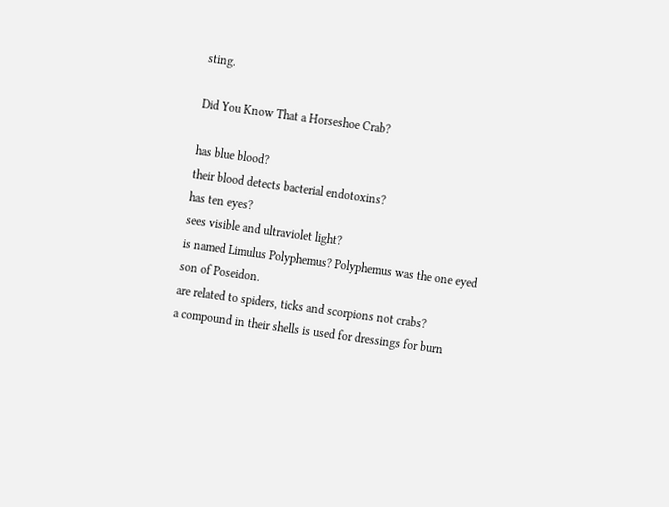sting.

Did You Know That a Horseshoe Crab?

has blue blood?
their blood detects bacterial endotoxins?
has ten eyes?
sees visible and ultraviolet light?
is named Limulus Polyphemus? Polyphemus was the one eyed son of Poseidon.
are related to spiders, ticks and scorpions not crabs?
a compound in their shells is used for dressings for burn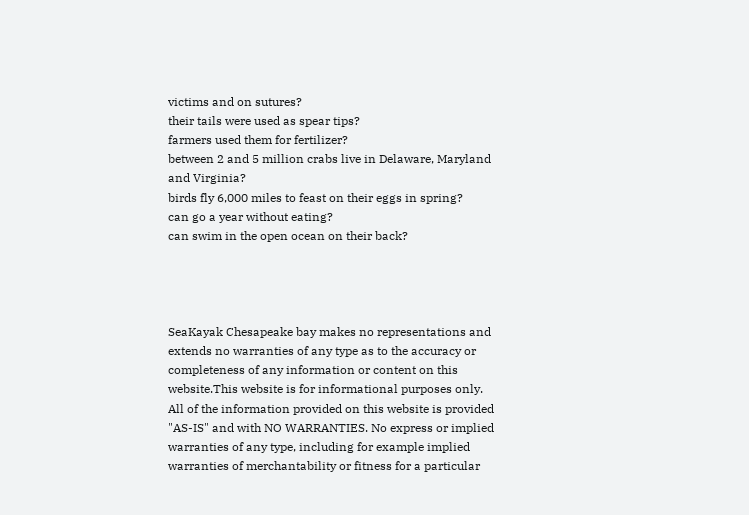victims and on sutures?
their tails were used as spear tips?
farmers used them for fertilizer?
between 2 and 5 million crabs live in Delaware, Maryland and Virginia?
birds fly 6,000 miles to feast on their eggs in spring?
can go a year without eating?
can swim in the open ocean on their back?




SeaKayak Chesapeake bay makes no representations and extends no warranties of any type as to the accuracy or completeness of any information or content on this website.This website is for informational purposes only. All of the information provided on this website is provided "AS-IS" and with NO WARRANTIES. No express or implied warranties of any type, including for example implied warranties of merchantability or fitness for a particular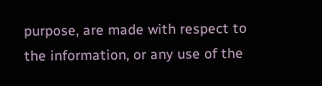purpose, are made with respect to the information, or any use of the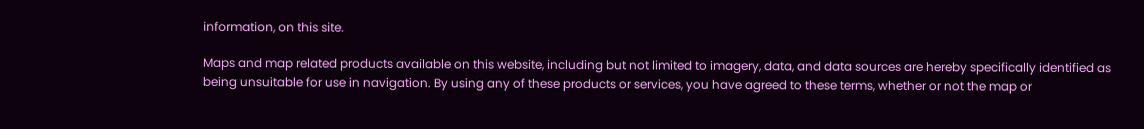information, on this site.

Maps and map related products available on this website, including but not limited to imagery, data, and data sources are hereby specifically identified as being unsuitable for use in navigation. By using any of these products or services, you have agreed to these terms, whether or not the map or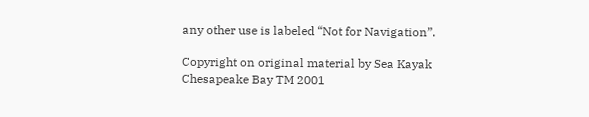any other use is labeled “Not for Navigation”.

Copyright on original material by Sea Kayak Chesapeake Bay TM 2001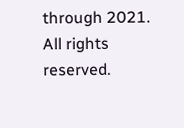through 2021. All rights reserved.